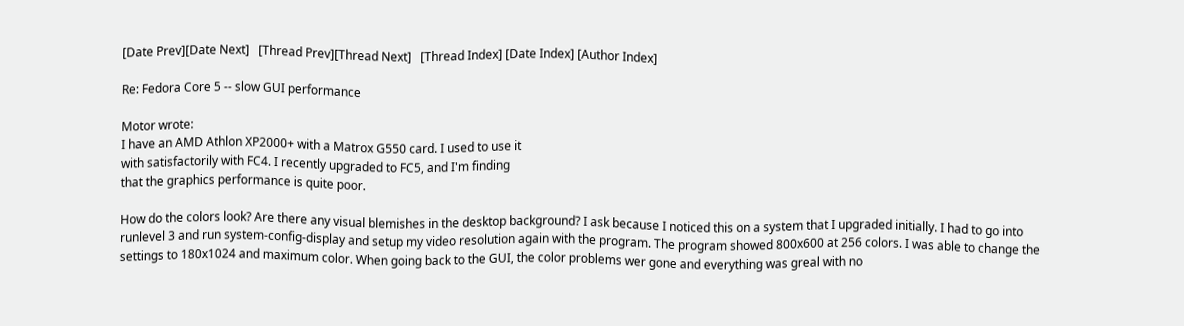[Date Prev][Date Next]   [Thread Prev][Thread Next]   [Thread Index] [Date Index] [Author Index]

Re: Fedora Core 5 -- slow GUI performance

Motor wrote:
I have an AMD Athlon XP2000+ with a Matrox G550 card. I used to use it
with satisfactorily with FC4. I recently upgraded to FC5, and I'm finding
that the graphics performance is quite poor.

How do the colors look? Are there any visual blemishes in the desktop background? I ask because I noticed this on a system that I upgraded initially. I had to go into runlevel 3 and run system-config-display and setup my video resolution again with the program. The program showed 800x600 at 256 colors. I was able to change the settings to 180x1024 and maximum color. When going back to the GUI, the color problems wer gone and everything was greal with no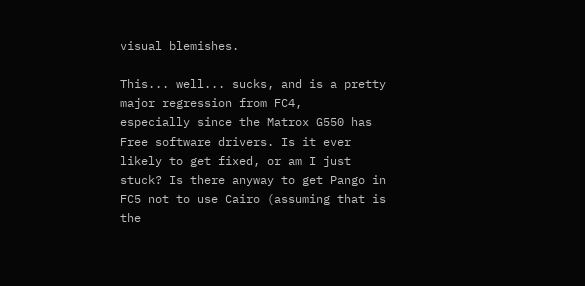visual blemishes.

This... well... sucks, and is a pretty major regression from FC4,
especially since the Matrox G550 has Free software drivers. Is it ever
likely to get fixed, or am I just stuck? Is there anyway to get Pango in
FC5 not to use Cairo (assuming that is the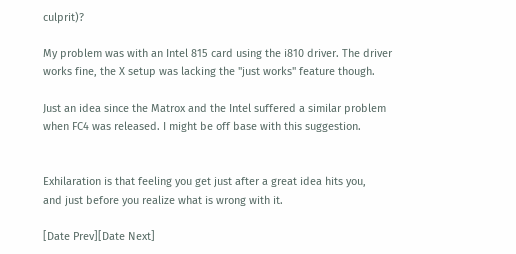culprit)?

My problem was with an Intel 815 card using the i810 driver. The driver works fine, the X setup was lacking the "just works" feature though.

Just an idea since the Matrox and the Intel suffered a similar problem when FC4 was released. I might be off base with this suggestion.


Exhilaration is that feeling you get just after a great idea hits you,
and just before you realize what is wrong with it.

[Date Prev][Date Next]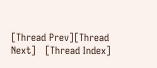[Thread Prev][Thread Next]   [Thread Index]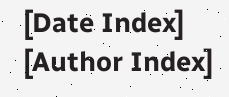[Date Index] [Author Index]